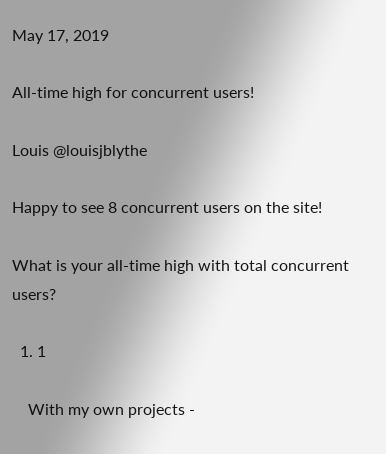May 17, 2019

All-time high for concurrent users!

Louis @louisjblythe

Happy to see 8 concurrent users on the site!

What is your all-time high with total concurrent users?

  1. 1

    With my own projects -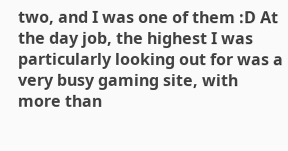two, and I was one of them :D At the day job, the highest I was particularly looking out for was a very busy gaming site, with more than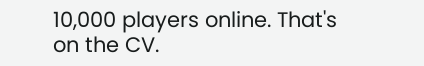10,000 players online. That's on the CV.